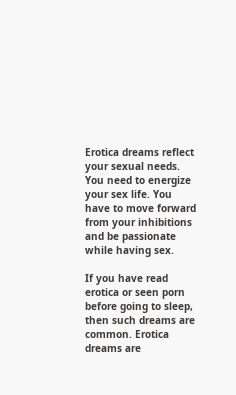Erotica dreams reflect your sexual needs. You need to energize your sex life. You have to move forward from your inhibitions and be passionate while having sex.

If you have read erotica or seen porn before going to sleep, then such dreams are common. Erotica dreams are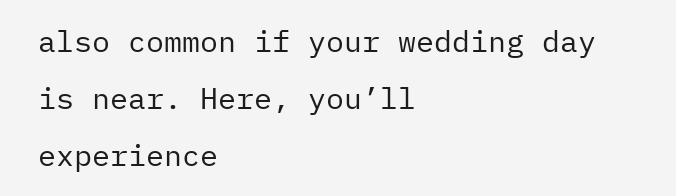also common if your wedding day is near. Here, you’ll experience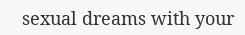sexual dreams with your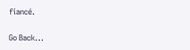fiancé.

Go Back...